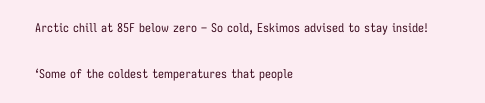Arctic chill at 85F below zero – So cold, Eskimos advised to stay inside!

‘Some of the coldest temperatures that people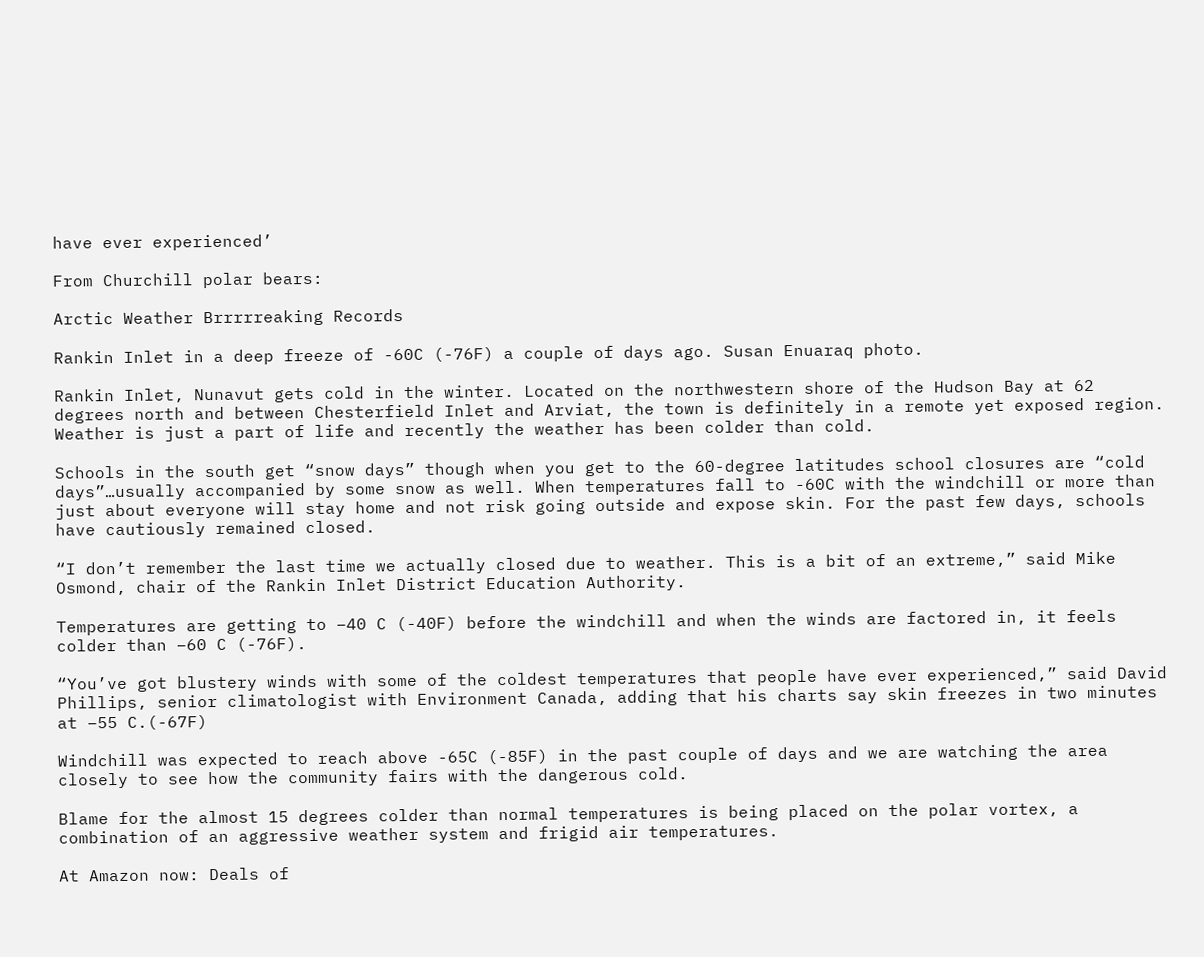have ever experienced’

From Churchill polar bears:

Arctic Weather Brrrrreaking Records

Rankin Inlet in a deep freeze of -60C (-76F) a couple of days ago. Susan Enuaraq photo.

Rankin Inlet, Nunavut gets cold in the winter. Located on the northwestern shore of the Hudson Bay at 62 degrees north and between Chesterfield Inlet and Arviat, the town is definitely in a remote yet exposed region. Weather is just a part of life and recently the weather has been colder than cold.

Schools in the south get “snow days” though when you get to the 60-degree latitudes school closures are “cold days”…usually accompanied by some snow as well. When temperatures fall to -60C with the windchill or more than just about everyone will stay home and not risk going outside and expose skin. For the past few days, schools have cautiously remained closed.

“I don’t remember the last time we actually closed due to weather. This is a bit of an extreme,” said Mike Osmond, chair of the Rankin Inlet District Education Authority.

Temperatures are getting to –40 C (-40F) before the windchill and when the winds are factored in, it feels colder than –60 C (-76F).

“You’ve got blustery winds with some of the coldest temperatures that people have ever experienced,” said David Phillips, senior climatologist with Environment Canada, adding that his charts say skin freezes in two minutes at –55 C.(-67F)

Windchill was expected to reach above -65C (-85F) in the past couple of days and we are watching the area closely to see how the community fairs with the dangerous cold.

Blame for the almost 15 degrees colder than normal temperatures is being placed on the polar vortex, a combination of an aggressive weather system and frigid air temperatures.

At Amazon now: Deals of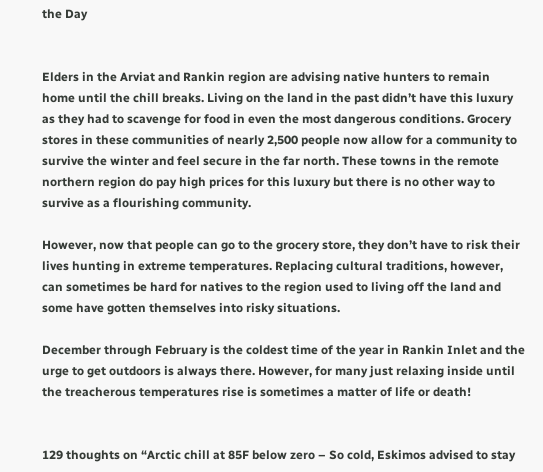the Day


Elders in the Arviat and Rankin region are advising native hunters to remain home until the chill breaks. Living on the land in the past didn’t have this luxury as they had to scavenge for food in even the most dangerous conditions. Grocery stores in these communities of nearly 2,500 people now allow for a community to survive the winter and feel secure in the far north. These towns in the remote northern region do pay high prices for this luxury but there is no other way to survive as a flourishing community.

However, now that people can go to the grocery store, they don’t have to risk their lives hunting in extreme temperatures. Replacing cultural traditions, however, can sometimes be hard for natives to the region used to living off the land and some have gotten themselves into risky situations.

December through February is the coldest time of the year in Rankin Inlet and the urge to get outdoors is always there. However, for many just relaxing inside until the treacherous temperatures rise is sometimes a matter of life or death!


129 thoughts on “Arctic chill at 85F below zero – So cold, Eskimos advised to stay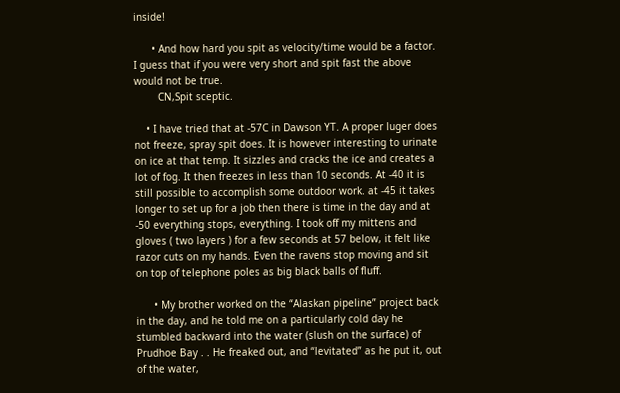inside!

      • And how hard you spit as velocity/time would be a factor. I guess that if you were very short and spit fast the above would not be true.
        CN,Spit sceptic.

    • I have tried that at -57C in Dawson YT. A proper luger does not freeze, spray spit does. It is however interesting to urinate on ice at that temp. It sizzles and cracks the ice and creates a lot of fog. It then freezes in less than 10 seconds. At -40 it is still possible to accomplish some outdoor work. at -45 it takes longer to set up for a job then there is time in the day and at -50 everything stops, everything. I took off my mittens and gloves ( two layers ) for a few seconds at 57 below, it felt like razor cuts on my hands. Even the ravens stop moving and sit on top of telephone poles as big black balls of fluff.

      • My brother worked on the “Alaskan pipeline” project back in the day, and he told me on a particularly cold day he stumbled backward into the water (slush on the surface) of Prudhoe Bay . . He freaked out, and “levitated” as he put it, out of the water,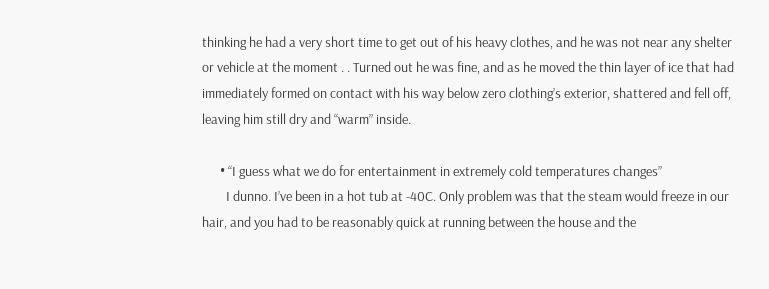thinking he had a very short time to get out of his heavy clothes, and he was not near any shelter or vehicle at the moment . . Turned out he was fine, and as he moved the thin layer of ice that had immediately formed on contact with his way below zero clothing’s exterior, shattered and fell off, leaving him still dry and “warm” inside.

      • “I guess what we do for entertainment in extremely cold temperatures changes”
        I dunno. I’ve been in a hot tub at -40C. Only problem was that the steam would freeze in our hair, and you had to be reasonably quick at running between the house and the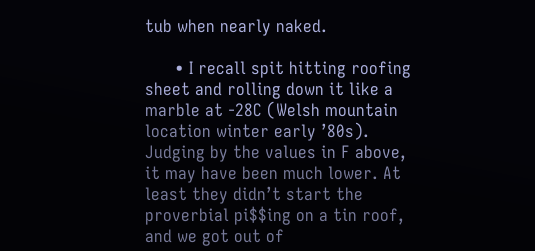tub when nearly naked.

      • I recall spit hitting roofing sheet and rolling down it like a marble at -28C (Welsh mountain location winter early ’80s). Judging by the values in F above, it may have been much lower. At least they didn’t start the proverbial pi$$ing on a tin roof, and we got out of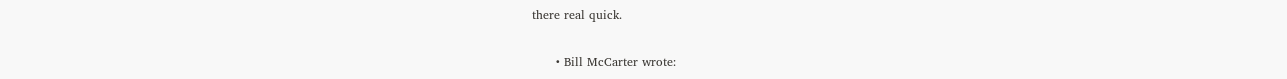there real quick.

      • Bill McCarter wrote: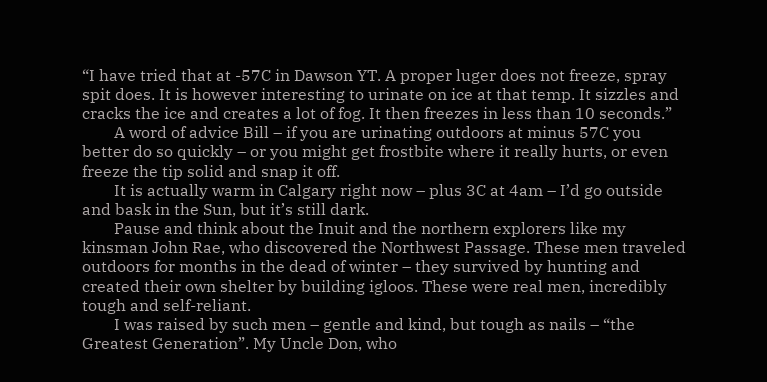“I have tried that at -57C in Dawson YT. A proper luger does not freeze, spray spit does. It is however interesting to urinate on ice at that temp. It sizzles and cracks the ice and creates a lot of fog. It then freezes in less than 10 seconds.”
        A word of advice Bill – if you are urinating outdoors at minus 57C you better do so quickly – or you might get frostbite where it really hurts, or even freeze the tip solid and snap it off.
        It is actually warm in Calgary right now – plus 3C at 4am – I’d go outside and bask in the Sun, but it’s still dark.
        Pause and think about the Inuit and the northern explorers like my kinsman John Rae, who discovered the Northwest Passage. These men traveled outdoors for months in the dead of winter – they survived by hunting and created their own shelter by building igloos. These were real men, incredibly tough and self-reliant.
        I was raised by such men – gentle and kind, but tough as nails – “the Greatest Generation”. My Uncle Don, who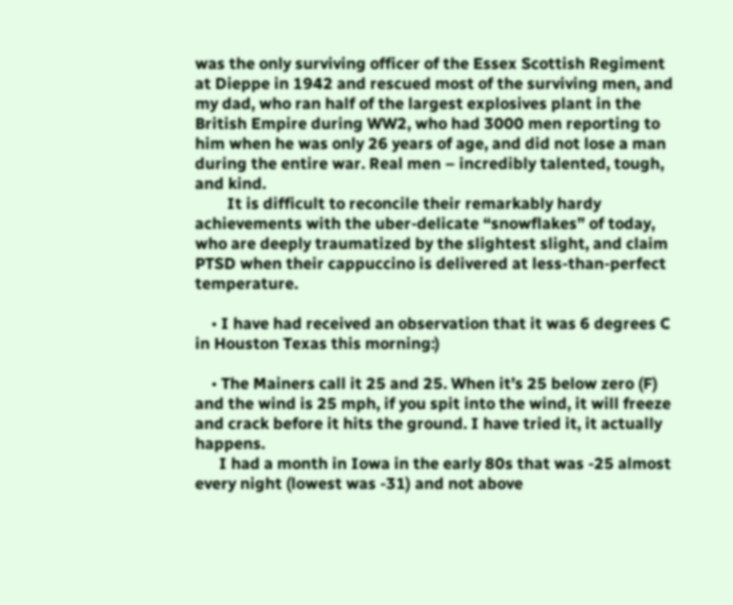was the only surviving officer of the Essex Scottish Regiment at Dieppe in 1942 and rescued most of the surviving men, and my dad, who ran half of the largest explosives plant in the British Empire during WW2, who had 3000 men reporting to him when he was only 26 years of age, and did not lose a man during the entire war. Real men – incredibly talented, tough, and kind.
        It is difficult to reconcile their remarkably hardy achievements with the uber-delicate “snowflakes” of today, who are deeply traumatized by the slightest slight, and claim PTSD when their cappuccino is delivered at less-than-perfect temperature.

    • I have had received an observation that it was 6 degrees C in Houston Texas this morning:)

    • The Mainers call it 25 and 25. When it’s 25 below zero (F) and the wind is 25 mph, if you spit into the wind, it will freeze and crack before it hits the ground. I have tried it, it actually happens.
      I had a month in Iowa in the early 80s that was -25 almost every night (lowest was -31) and not above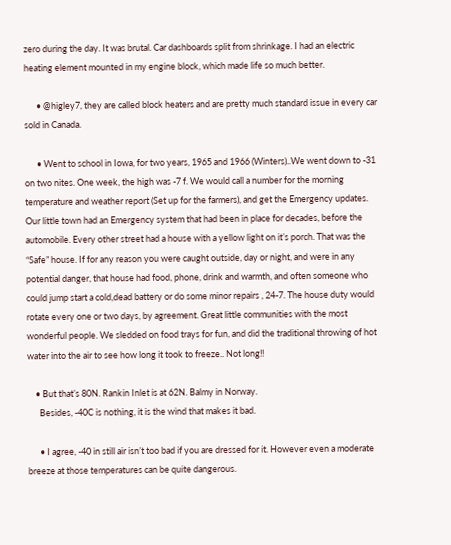zero during the day. It was brutal. Car dashboards split from shrinkage. I had an electric heating element mounted in my engine block, which made life so much better.

      • @higley7, they are called block heaters and are pretty much standard issue in every car sold in Canada.

      • Went to school in Iowa, for two years, 1965 and 1966 (Winters)..We went down to -31 on two nites. One week, the high was -7 f. We would call a number for the morning temperature and weather report (Set up for the farmers), and get the Emergency updates. Our little town had an Emergency system that had been in place for decades, before the automobile. Every other street had a house with a yellow light on it’s porch. That was the “Safe” house. If for any reason you were caught outside, day or night, and were in any potential danger, that house had food, phone, drink and warmth, and often someone who could jump start a cold,dead battery or do some minor repairs , 24-7. The house duty would rotate every one or two days, by agreement. Great little communities with the most wonderful people. We sledded on food trays for fun, and did the traditional throwing of hot water into the air to see how long it took to freeze.. Not long!!

    • But that’s 80N. Rankin Inlet is at 62N. Balmy in Norway.
      Besides, -40C is nothing, it is the wind that makes it bad.

      • I agree, -40 in still air isn’t too bad if you are dressed for it. However even a moderate breeze at those temperatures can be quite dangerous.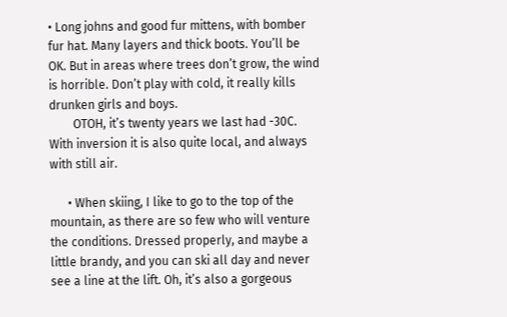• Long johns and good fur mittens, with bomber fur hat. Many layers and thick boots. You’ll be OK. But in areas where trees don’t grow, the wind is horrible. Don’t play with cold, it really kills drunken girls and boys.
        OTOH, it’s twenty years we last had -30C. With inversion it is also quite local, and always with still air.

      • When skiing, I like to go to the top of the mountain, as there are so few who will venture the conditions. Dressed properly, and maybe a little brandy, and you can ski all day and never see a line at the lift. Oh, it’s also a gorgeous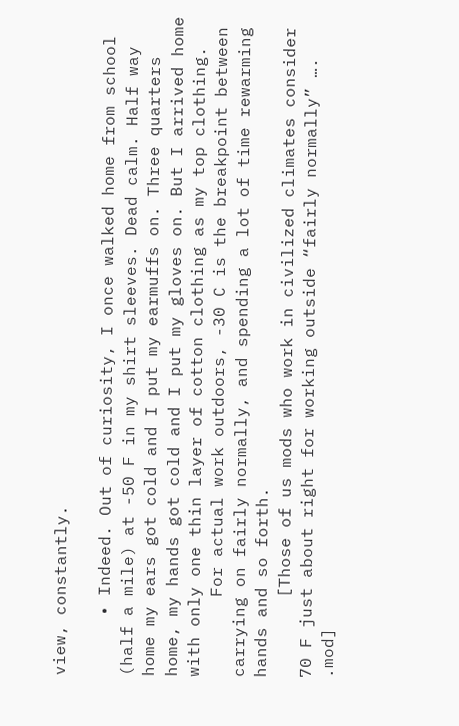view, constantly.

      • Indeed. Out of curiosity, I once walked home from school (half a mile) at -50 F in my shirt sleeves. Dead calm. Half way home my ears got cold and I put my earmuffs on. Three quarters home, my hands got cold and I put my gloves on. But I arrived home with only one thin layer of cotton clothing as my top clothing.
        For actual work outdoors, -30 C is the breakpoint between carrying on fairly normally, and spending a lot of time rewarming hands and so forth.
        [Those of us mods who work in civilized climates consider 70 F just about right for working outside “fairly normally” …. .mod]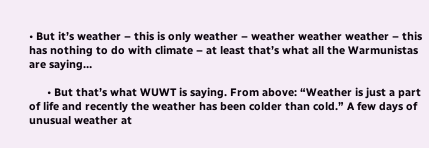• But it’s weather – this is only weather – weather weather weather – this has nothing to do with climate – at least that’s what all the Warmunistas are saying…

      • But that’s what WUWT is saying. From above: “Weather is just a part of life and recently the weather has been colder than cold.” A few days of unusual weather at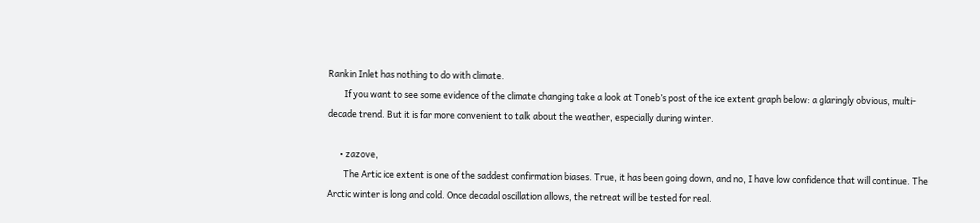Rankin Inlet has nothing to do with climate.
        If you want to see some evidence of the climate changing take a look at Toneb’s post of the ice extent graph below: a glaringly obvious, multi-decade trend. But it is far more convenient to talk about the weather, especially during winter.

      • zazove,
        The Artic ice extent is one of the saddest confirmation biases. True, it has been going down, and no, I have low confidence that will continue. The Arctic winter is long and cold. Once decadal oscillation allows, the retreat will be tested for real.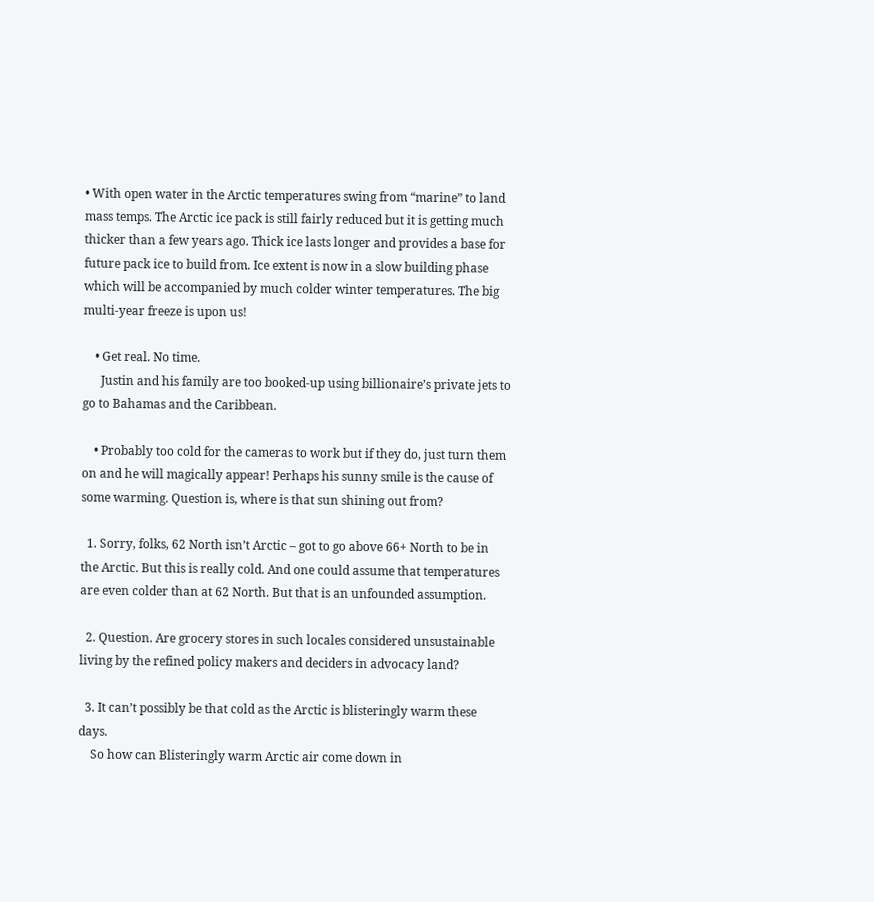• With open water in the Arctic temperatures swing from “marine” to land mass temps. The Arctic ice pack is still fairly reduced but it is getting much thicker than a few years ago. Thick ice lasts longer and provides a base for future pack ice to build from. Ice extent is now in a slow building phase which will be accompanied by much colder winter temperatures. The big multi-year freeze is upon us!

    • Get real. No time.
      Justin and his family are too booked-up using billionaire’s private jets to go to Bahamas and the Caribbean.

    • Probably too cold for the cameras to work but if they do, just turn them on and he will magically appear! Perhaps his sunny smile is the cause of some warming. Question is, where is that sun shining out from?

  1. Sorry, folks, 62 North isn’t Arctic – got to go above 66+ North to be in the Arctic. But this is really cold. And one could assume that temperatures are even colder than at 62 North. But that is an unfounded assumption.

  2. Question. Are grocery stores in such locales considered unsustainable living by the refined policy makers and deciders in advocacy land?

  3. It can’t possibly be that cold as the Arctic is blisteringly warm these days.
    So how can Blisteringly warm Arctic air come down in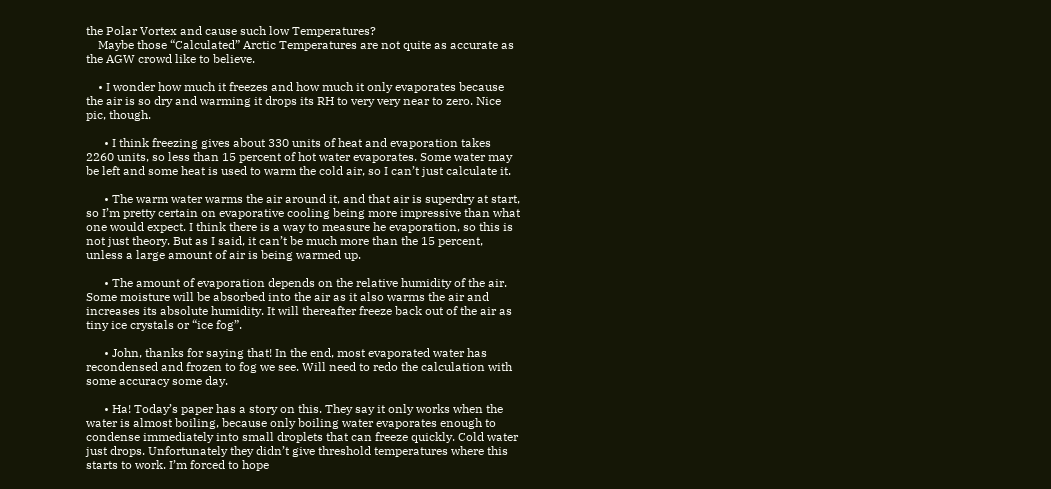the Polar Vortex and cause such low Temperatures?
    Maybe those “Calculated” Arctic Temperatures are not quite as accurate as the AGW crowd like to believe.

    • I wonder how much it freezes and how much it only evaporates because the air is so dry and warming it drops its RH to very very near to zero. Nice pic, though.

      • I think freezing gives about 330 units of heat and evaporation takes 2260 units, so less than 15 percent of hot water evaporates. Some water may be left and some heat is used to warm the cold air, so I can’t just calculate it.

      • The warm water warms the air around it, and that air is superdry at start, so I’m pretty certain on evaporative cooling being more impressive than what one would expect. I think there is a way to measure he evaporation, so this is not just theory. But as I said, it can’t be much more than the 15 percent, unless a large amount of air is being warmed up.

      • The amount of evaporation depends on the relative humidity of the air. Some moisture will be absorbed into the air as it also warms the air and increases its absolute humidity. It will thereafter freeze back out of the air as tiny ice crystals or “ice fog”.

      • John, thanks for saying that! In the end, most evaporated water has recondensed and frozen to fog we see. Will need to redo the calculation with some accuracy some day.

      • Ha! Today’s paper has a story on this. They say it only works when the water is almost boiling, because only boiling water evaporates enough to condense immediately into small droplets that can freeze quickly. Cold water just drops. Unfortunately they didn’t give threshold temperatures where this starts to work. I’m forced to hope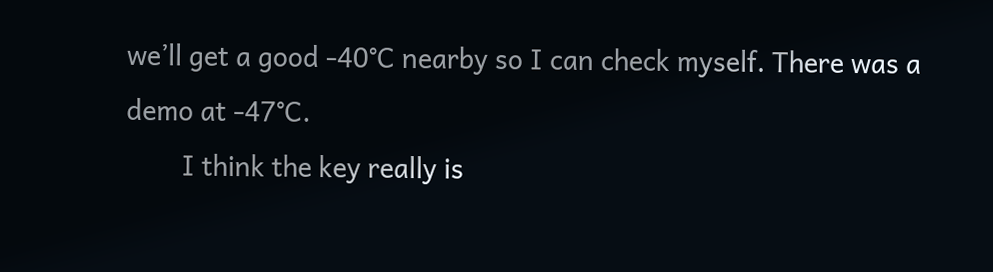we’ll get a good -40°C nearby so I can check myself. There was a demo at -47°C.
        I think the key really is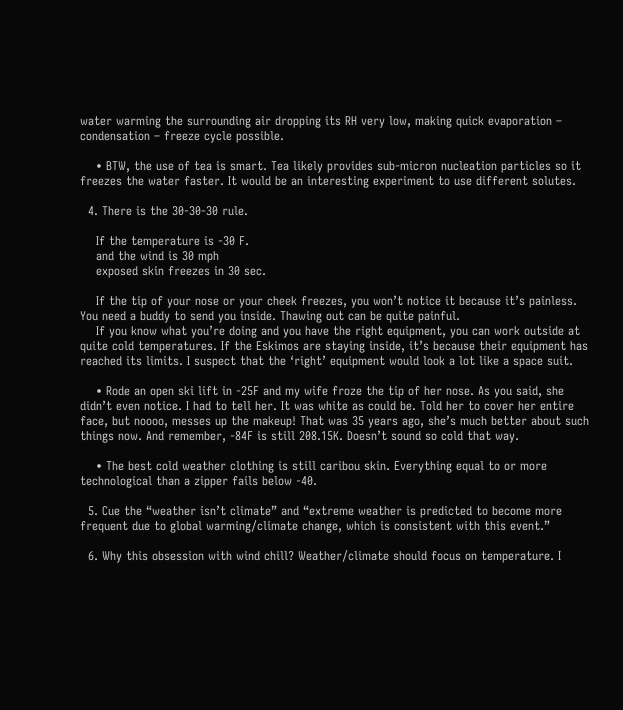water warming the surrounding air dropping its RH very low, making quick evaporation – condensation – freeze cycle possible.

    • BTW, the use of tea is smart. Tea likely provides sub-micron nucleation particles so it freezes the water faster. It would be an interesting experiment to use different solutes.

  4. There is the 30-30-30 rule.

    If the temperature is -30 F.
    and the wind is 30 mph
    exposed skin freezes in 30 sec.

    If the tip of your nose or your cheek freezes, you won’t notice it because it’s painless. You need a buddy to send you inside. Thawing out can be quite painful.
    If you know what you’re doing and you have the right equipment, you can work outside at quite cold temperatures. If the Eskimos are staying inside, it’s because their equipment has reached its limits. I suspect that the ‘right’ equipment would look a lot like a space suit.

    • Rode an open ski lift in -25F and my wife froze the tip of her nose. As you said, she didn’t even notice. I had to tell her. It was white as could be. Told her to cover her entire face, but noooo, messes up the makeup! That was 35 years ago, she’s much better about such things now. And remember, -84F is still 208.15K. Doesn’t sound so cold that way.

    • The best cold weather clothing is still caribou skin. Everything equal to or more technological than a zipper fails below -40.

  5. Cue the “weather isn’t climate” and “extreme weather is predicted to become more frequent due to global warming/climate change, which is consistent with this event.”

  6. Why this obsession with wind chill? Weather/climate should focus on temperature. I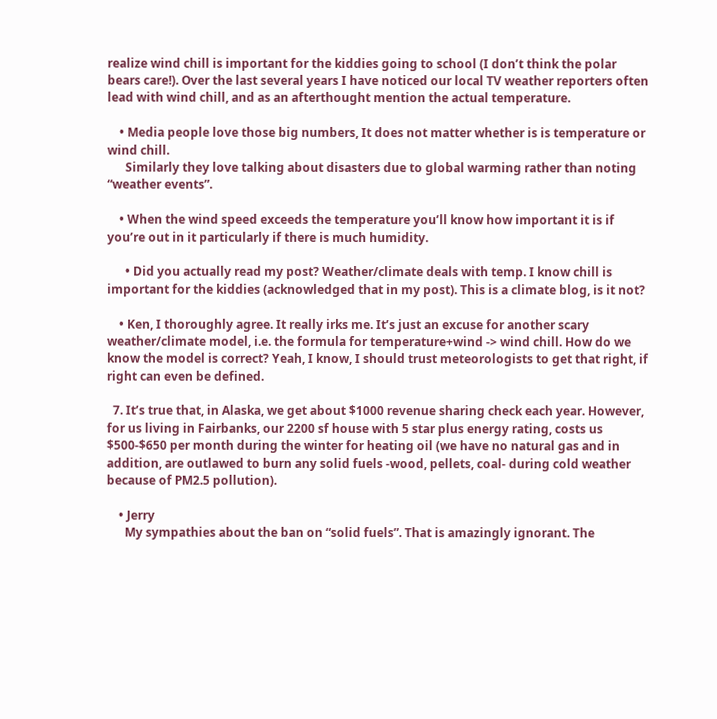realize wind chill is important for the kiddies going to school (I don’t think the polar bears care!). Over the last several years I have noticed our local TV weather reporters often lead with wind chill, and as an afterthought mention the actual temperature.

    • Media people love those big numbers, It does not matter whether is is temperature or wind chill.
      Similarly they love talking about disasters due to global warming rather than noting “weather events”.

    • When the wind speed exceeds the temperature you’ll know how important it is if you’re out in it particularly if there is much humidity.

      • Did you actually read my post? Weather/climate deals with temp. I know chill is important for the kiddies (acknowledged that in my post). This is a climate blog, is it not?

    • Ken, I thoroughly agree. It really irks me. It’s just an excuse for another scary weather/climate model, i.e. the formula for temperature+wind -> wind chill. How do we know the model is correct? Yeah, I know, I should trust meteorologists to get that right, if right can even be defined.

  7. It’s true that, in Alaska, we get about $1000 revenue sharing check each year. However, for us living in Fairbanks, our 2200 sf house with 5 star plus energy rating, costs us $500-$650 per month during the winter for heating oil (we have no natural gas and in addition, are outlawed to burn any solid fuels -wood, pellets, coal- during cold weather because of PM2.5 pollution).

    • Jerry
      My sympathies about the ban on “solid fuels”. That is amazingly ignorant. The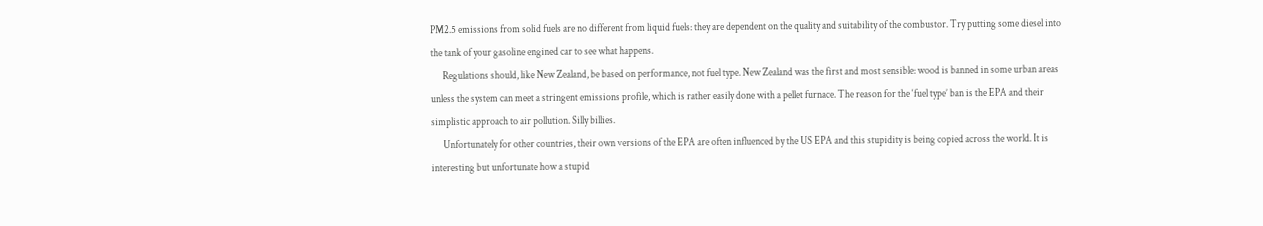PM2.5 emissions from solid fuels are no different from liquid fuels: they are dependent on the quality and suitability of the combustor. Try putting some diesel into the tank of your gasoline engined car to see what happens.
      Regulations should, like New Zealand, be based on performance, not fuel type. New Zealand was the first and most sensible: wood is banned in some urban areas unless the system can meet a stringent emissions profile, which is rather easily done with a pellet furnace. The reason for the ‘fuel type’ ban is the EPA and their simplistic approach to air pollution. Silly billies.
      Unfortunately for other countries, their own versions of the EPA are often influenced by the US EPA and this stupidity is being copied across the world. It is interesting but unfortunate how a stupid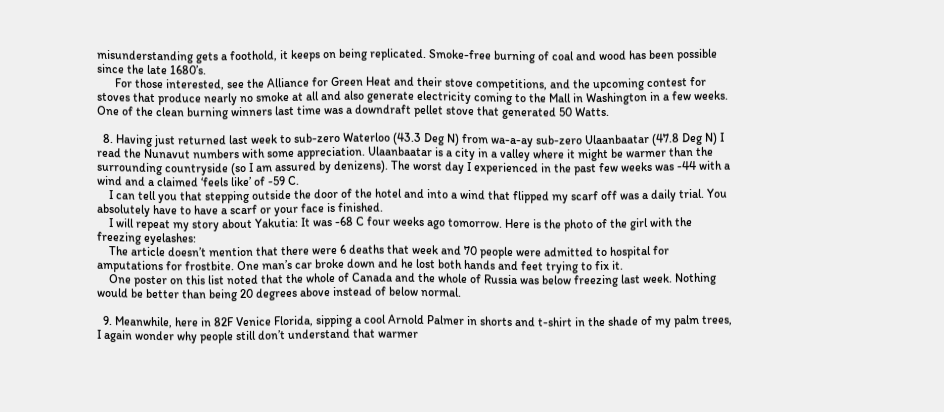misunderstanding gets a foothold, it keeps on being replicated. Smoke-free burning of coal and wood has been possible since the late 1680’s.
      For those interested, see the Alliance for Green Heat and their stove competitions, and the upcoming contest for stoves that produce nearly no smoke at all and also generate electricity coming to the Mall in Washington in a few weeks. One of the clean burning winners last time was a downdraft pellet stove that generated 50 Watts.

  8. Having just returned last week to sub-zero Waterloo (43.3 Deg N) from wa-a-ay sub-zero Ulaanbaatar (47.8 Deg N) I read the Nunavut numbers with some appreciation. Ulaanbaatar is a city in a valley where it might be warmer than the surrounding countryside (so I am assured by denizens). The worst day I experienced in the past few weeks was -44 with a wind and a claimed ‘feels like’ of -59 C.
    I can tell you that stepping outside the door of the hotel and into a wind that flipped my scarf off was a daily trial. You absolutely have to have a scarf or your face is finished.
    I will repeat my story about Yakutia: It was -68 C four weeks ago tomorrow. Here is the photo of the girl with the freezing eyelashes:
    The article doesn’t mention that there were 6 deaths that week and 70 people were admitted to hospital for amputations for frostbite. One man’s car broke down and he lost both hands and feet trying to fix it.
    One poster on this list noted that the whole of Canada and the whole of Russia was below freezing last week. Nothing would be better than being 20 degrees above instead of below normal.

  9. Meanwhile, here in 82F Venice Florida, sipping a cool Arnold Palmer in shorts and t-shirt in the shade of my palm trees, I again wonder why people still don’t understand that warmer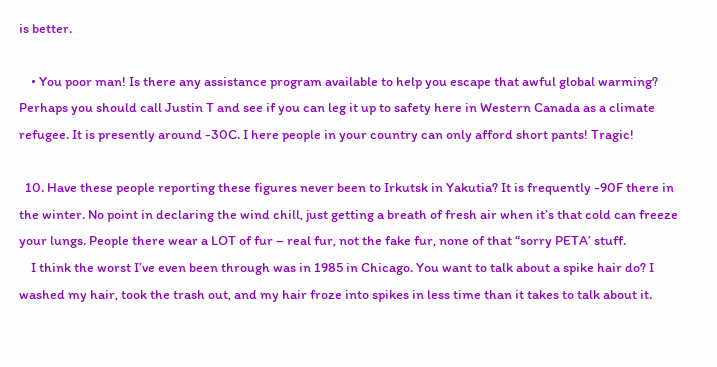is better.

    • You poor man! Is there any assistance program available to help you escape that awful global warming? Perhaps you should call Justin T and see if you can leg it up to safety here in Western Canada as a climate refugee. It is presently around -30C. I here people in your country can only afford short pants! Tragic!

  10. Have these people reporting these figures never been to Irkutsk in Yakutia? It is frequently -90F there in the winter. No point in declaring the wind chill, just getting a breath of fresh air when it’s that cold can freeze your lungs. People there wear a LOT of fur – real fur, not the fake fur, none of that “sorry PETA’ stuff.
    I think the worst I’ve even been through was in 1985 in Chicago. You want to talk about a spike hair do? I washed my hair, took the trash out, and my hair froze into spikes in less time than it takes to talk about it.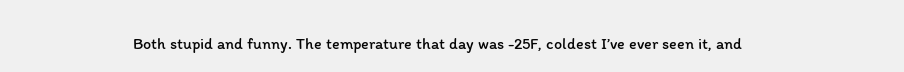Both stupid and funny. The temperature that day was -25F, coldest I’ve ever seen it, and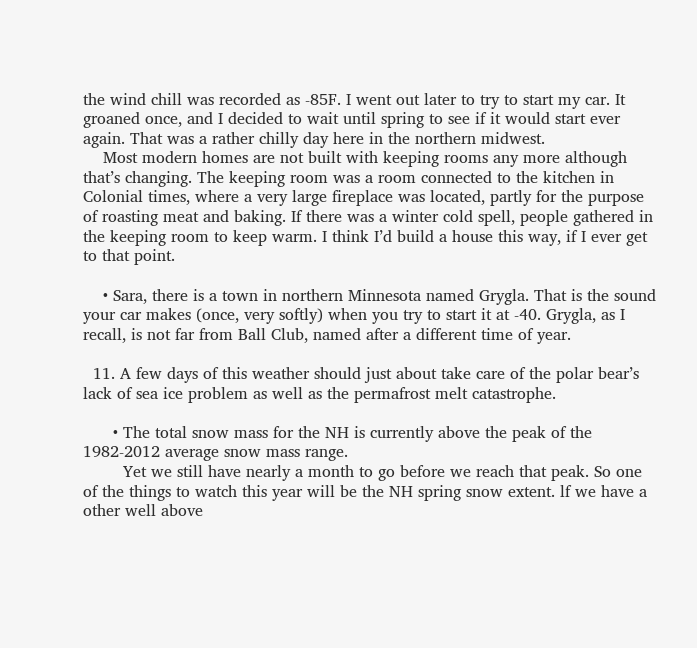the wind chill was recorded as -85F. I went out later to try to start my car. It groaned once, and I decided to wait until spring to see if it would start ever again. That was a rather chilly day here in the northern midwest.
    Most modern homes are not built with keeping rooms any more although that’s changing. The keeping room was a room connected to the kitchen in Colonial times, where a very large fireplace was located, partly for the purpose of roasting meat and baking. If there was a winter cold spell, people gathered in the keeping room to keep warm. I think I’d build a house this way, if I ever get to that point.

    • Sara, there is a town in northern Minnesota named Grygla. That is the sound your car makes (once, very softly) when you try to start it at -40. Grygla, as I recall, is not far from Ball Club, named after a different time of year.

  11. A few days of this weather should just about take care of the polar bear’s lack of sea ice problem as well as the permafrost melt catastrophe.

      • The total snow mass for the NH is currently above the peak of the 1982-2012 average snow mass range.
        Yet we still have nearly a month to go before we reach that peak. So one of the things to watch this year will be the NH spring snow extent. lf we have a other well above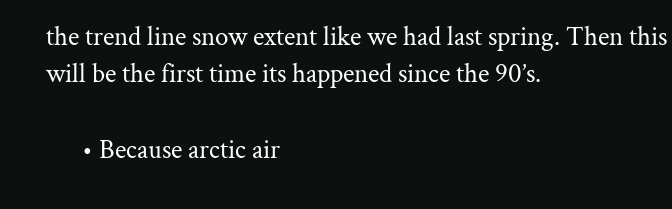the trend line snow extent like we had last spring. Then this will be the first time its happened since the 90’s.

      • Because arctic air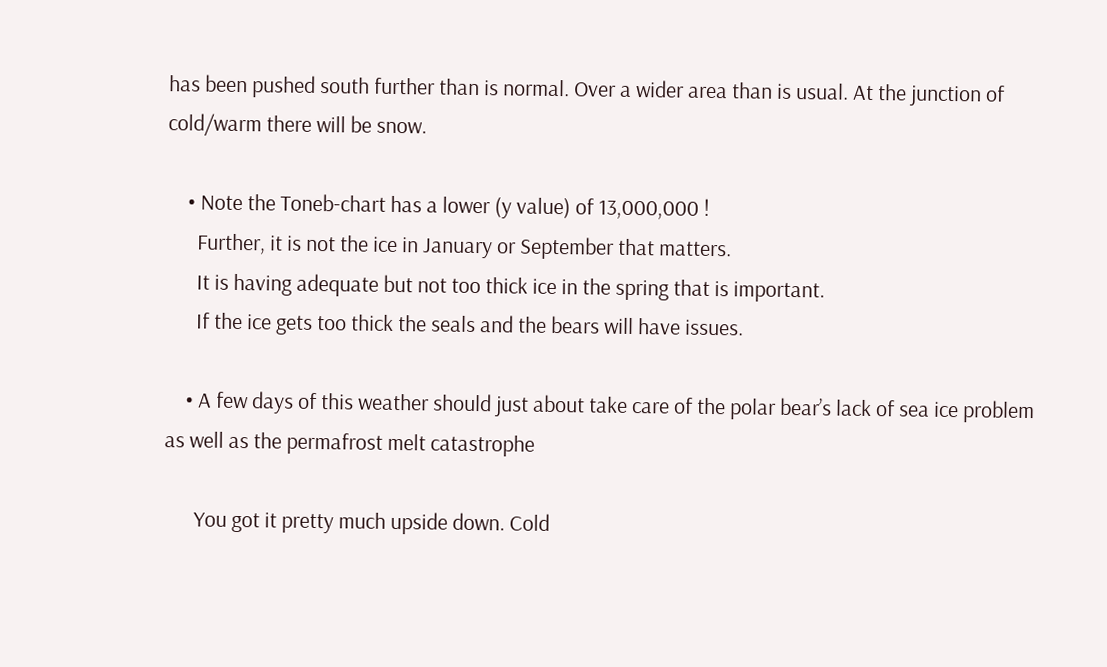has been pushed south further than is normal. Over a wider area than is usual. At the junction of cold/warm there will be snow.

    • Note the Toneb-chart has a lower (y value) of 13,000,000 !
      Further, it is not the ice in January or September that matters.
      It is having adequate but not too thick ice in the spring that is important.
      If the ice gets too thick the seals and the bears will have issues.

    • A few days of this weather should just about take care of the polar bear’s lack of sea ice problem as well as the permafrost melt catastrophe

      You got it pretty much upside down. Cold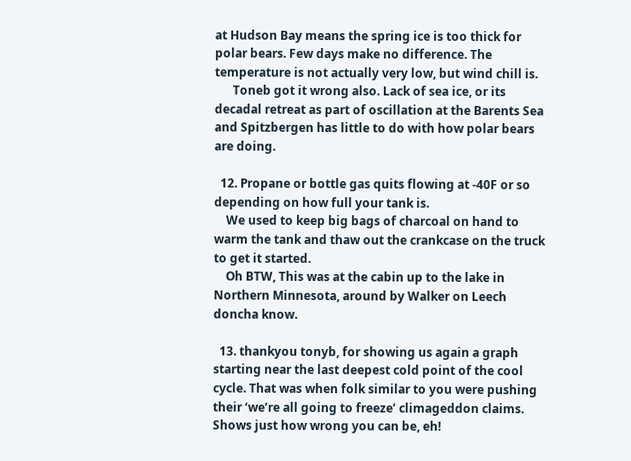at Hudson Bay means the spring ice is too thick for polar bears. Few days make no difference. The temperature is not actually very low, but wind chill is.
      Toneb got it wrong also. Lack of sea ice, or its decadal retreat as part of oscillation at the Barents Sea and Spitzbergen has little to do with how polar bears are doing.

  12. Propane or bottle gas quits flowing at -40F or so depending on how full your tank is.
    We used to keep big bags of charcoal on hand to warm the tank and thaw out the crankcase on the truck to get it started.
    Oh BTW, This was at the cabin up to the lake in Northern Minnesota, around by Walker on Leech doncha know.

  13. thankyou tonyb, for showing us again a graph starting near the last deepest cold point of the cool cycle. That was when folk similar to you were pushing their ‘we’re all going to freeze’ climageddon claims. Shows just how wrong you can be, eh!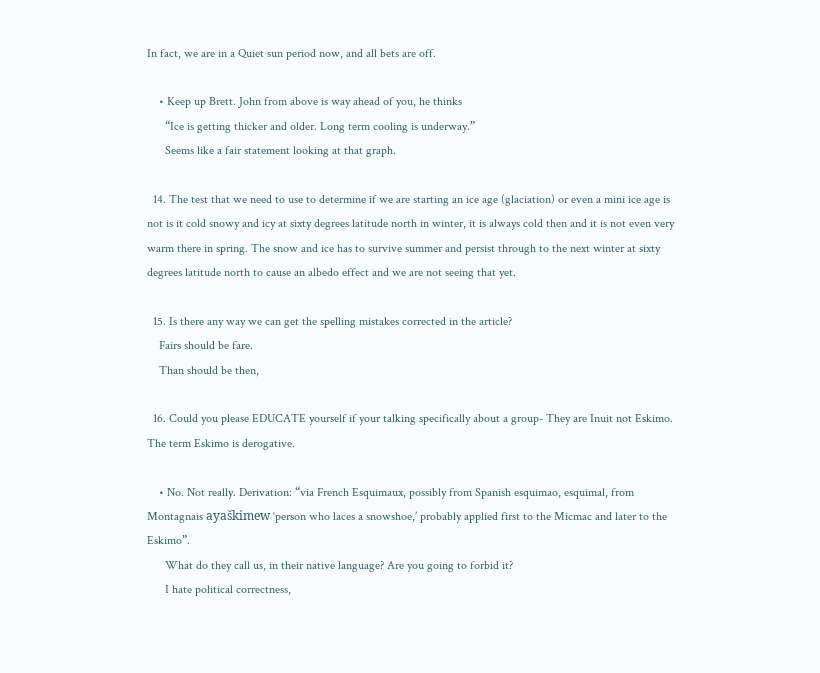In fact, we are in a Quiet sun period now, and all bets are off.

    • Keep up Brett. John from above is way ahead of you, he thinks
      “Ice is getting thicker and older. Long term cooling is underway.”
      Seems like a fair statement looking at that graph.

  14. The test that we need to use to determine if we are starting an ice age (glaciation) or even a mini ice age is not is it cold snowy and icy at sixty degrees latitude north in winter, it is always cold then and it is not even very warm there in spring. The snow and ice has to survive summer and persist through to the next winter at sixty degrees latitude north to cause an albedo effect and we are not seeing that yet.

  15. Is there any way we can get the spelling mistakes corrected in the article?
    Fairs should be fare.
    Than should be then,

  16. Could you please EDUCATE yourself if your talking specifically about a group- They are Inuit not Eskimo. The term Eskimo is derogative.

    • No. Not really. Derivation: “via French Esquimaux, possibly from Spanish esquimao, esquimal, from Montagnais ayas̆kimew ‘person who laces a snowshoe,’ probably applied first to the Micmac and later to the Eskimo”.
      What do they call us, in their native language? Are you going to forbid it?
      I hate political correctness,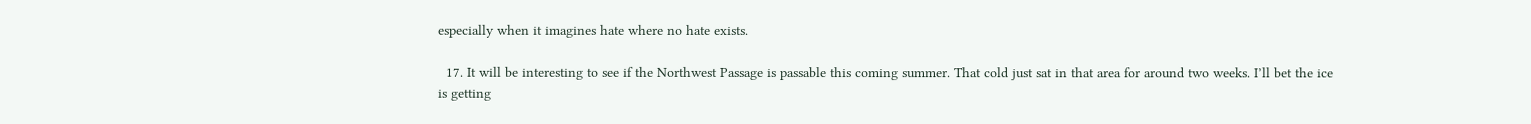especially when it imagines hate where no hate exists.

  17. It will be interesting to see if the Northwest Passage is passable this coming summer. That cold just sat in that area for around two weeks. I’ll bet the ice is getting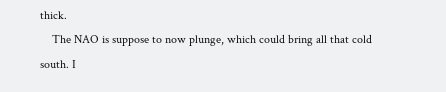thick.
    The NAO is suppose to now plunge, which could bring all that cold south. I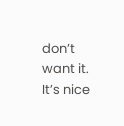don’t want it. It’s nice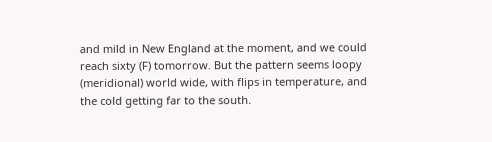and mild in New England at the moment, and we could reach sixty (F) tomorrow. But the pattern seems loopy (meridional) world wide, with flips in temperature, and the cold getting far to the south.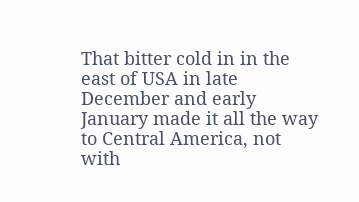That bitter cold in in the east of USA in late December and early January made it all the way to Central America, not with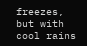freezes, but with cool rains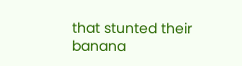that stunted their banana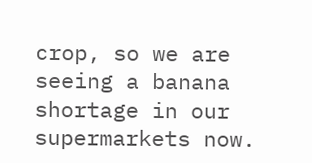crop, so we are seeing a banana shortage in our supermarkets now.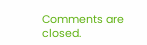Comments are closed.